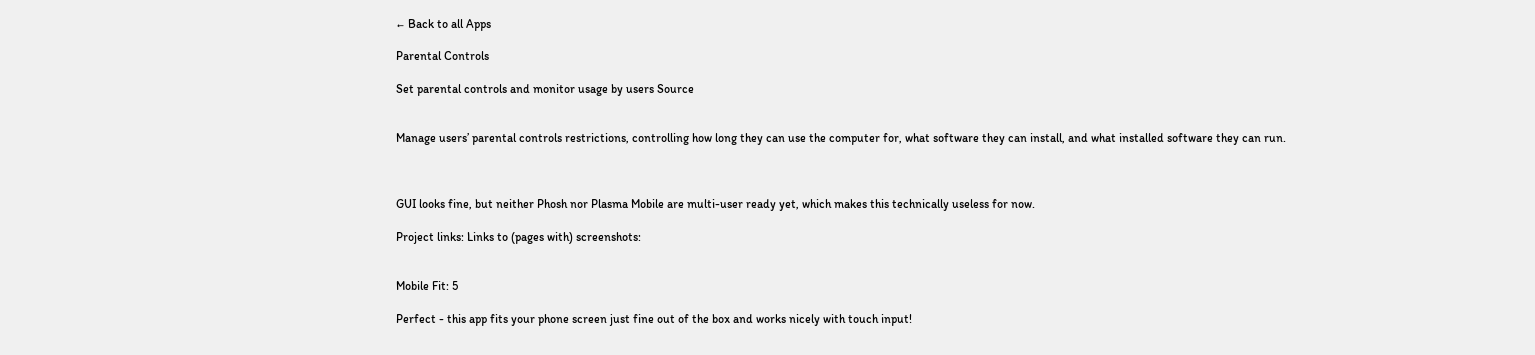← Back to all Apps

Parental Controls

Set parental controls and monitor usage by users Source


Manage users’ parental controls restrictions, controlling how long they can use the computer for, what software they can install, and what installed software they can run.



GUI looks fine, but neither Phosh nor Plasma Mobile are multi-user ready yet, which makes this technically useless for now.

Project links: Links to (pages with) screenshots:


Mobile Fit: 5

Perfect - this app fits your phone screen just fine out of the box and works nicely with touch input!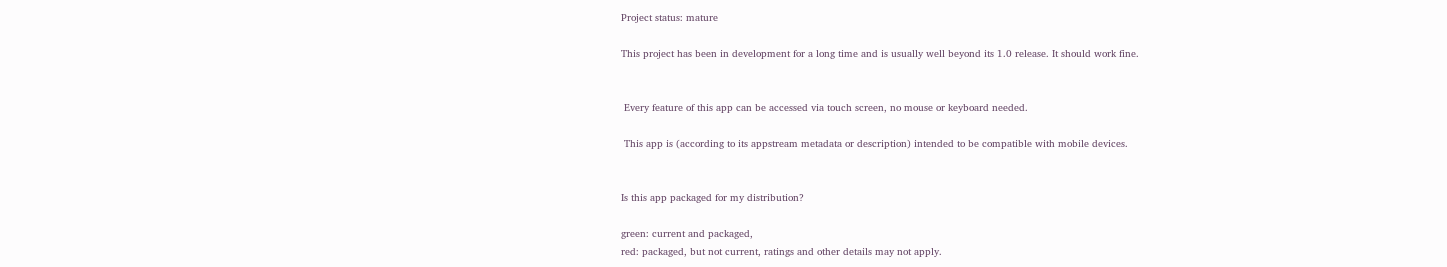Project status: mature

This project has been in development for a long time and is usually well beyond its 1.0 release. It should work fine.


 Every feature of this app can be accessed via touch screen, no mouse or keyboard needed.

 This app is (according to its appstream metadata or description) intended to be compatible with mobile devices.


Is this app packaged for my distribution?

green: current and packaged,
red: packaged, but not current, ratings and other details may not apply.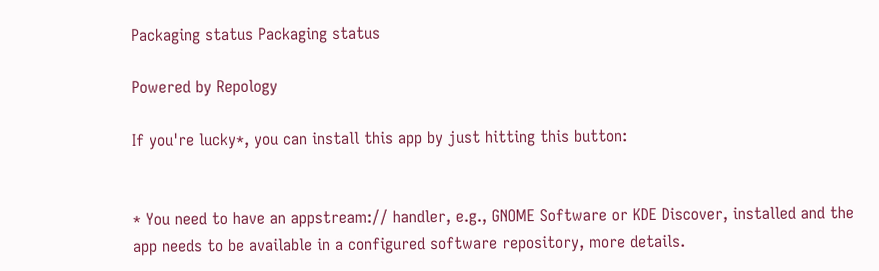Packaging status Packaging status

Powered by Repology

If you're lucky*, you can install this app by just hitting this button:


* You need to have an appstream:// handler, e.g., GNOME Software or KDE Discover, installed and the app needs to be available in a configured software repository, more details.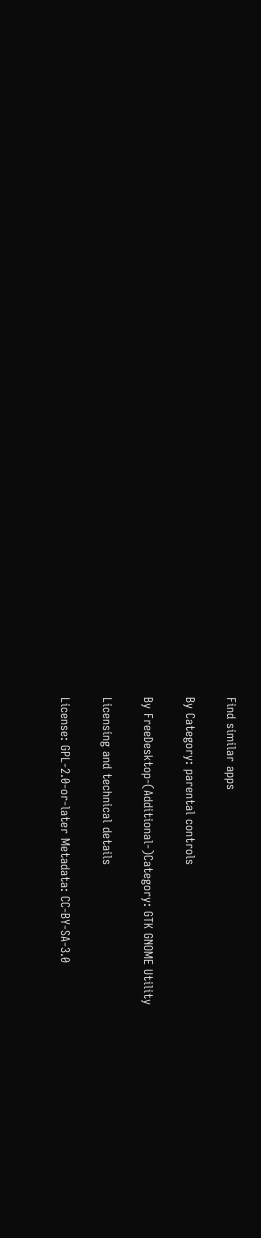Find similar apps

By Category: parental controls

By FreeDesktop-(Additional-)Category: GTK GNOME Utility

Licensing and technical details

License: GPL-2.0-or-later Metadata: CC-BY-SA-3.0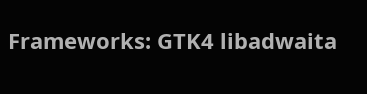Frameworks: GTK4 libadwaita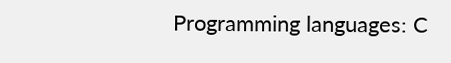Programming languages: C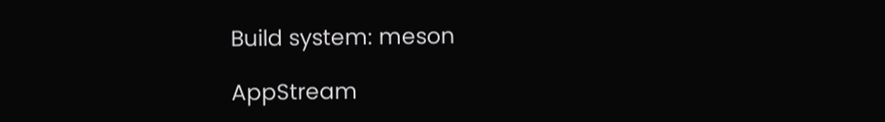Build system: meson

AppStream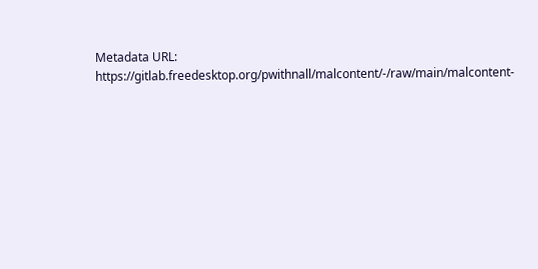Metadata URL: https://gitlab.freedesktop.org/pwithnall/malcontent/-/raw/main/malcontent-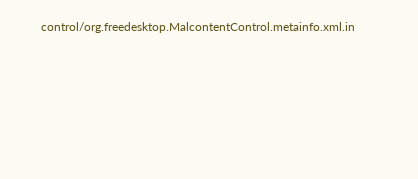control/org.freedesktop.MalcontentControl.metainfo.xml.in